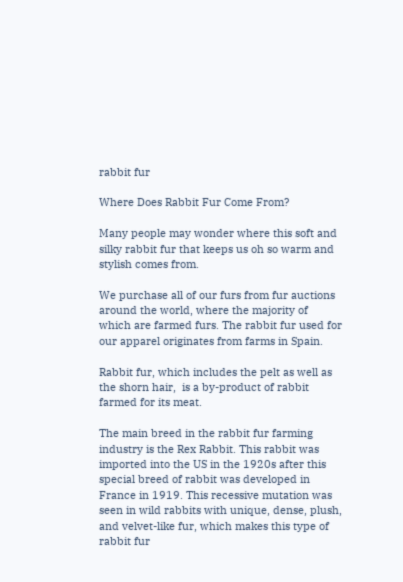rabbit fur

Where Does Rabbit Fur Come From?

Many people may wonder where this soft and silky rabbit fur that keeps us oh so warm and stylish comes from.

We purchase all of our furs from fur auctions around the world, where the majority of which are farmed furs. The rabbit fur used for our apparel originates from farms in Spain.

Rabbit fur, which includes the pelt as well as the shorn hair,  is a by-product of rabbit farmed for its meat.

The main breed in the rabbit fur farming industry is the Rex Rabbit. This rabbit was imported into the US in the 1920s after this special breed of rabbit was developed in France in 1919. This recessive mutation was seen in wild rabbits with unique, dense, plush, and velvet-like fur, which makes this type of rabbit fur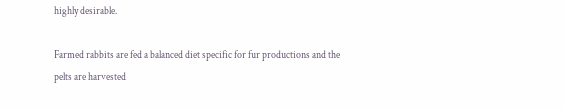highly desirable.

Farmed rabbits are fed a balanced diet specific for fur productions and the pelts are harvested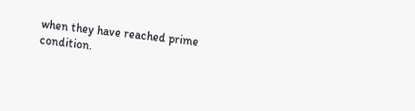when they have reached prime condition.